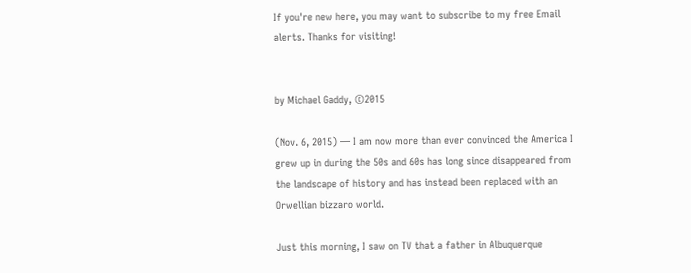If you're new here, you may want to subscribe to my free Email alerts. Thanks for visiting!


by Michael Gaddy, ©2015

(Nov. 6, 2015) — I am now more than ever convinced the America I grew up in during the 50s and 60s has long since disappeared from the landscape of history and has instead been replaced with an Orwellian bizzaro world.

Just this morning, I saw on TV that a father in Albuquerque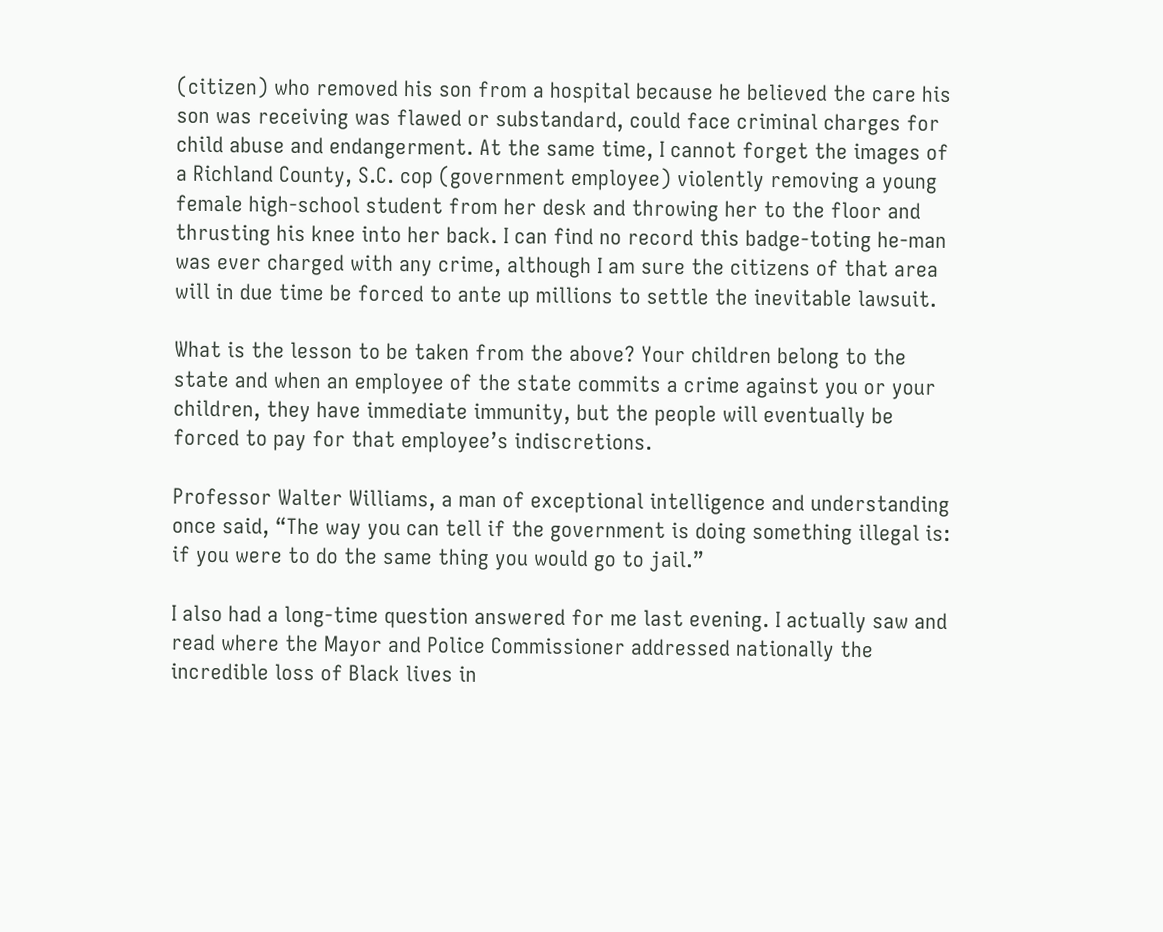(citizen) who removed his son from a hospital because he believed the care his son was receiving was flawed or substandard, could face criminal charges for child abuse and endangerment. At the same time, I cannot forget the images of a Richland County, S.C. cop (government employee) violently removing a young female high-school student from her desk and throwing her to the floor and thrusting his knee into her back. I can find no record this badge-toting he-man was ever charged with any crime, although I am sure the citizens of that area will in due time be forced to ante up millions to settle the inevitable lawsuit.

What is the lesson to be taken from the above? Your children belong to the state and when an employee of the state commits a crime against you or your children, they have immediate immunity, but the people will eventually be forced to pay for that employee’s indiscretions.

Professor Walter Williams, a man of exceptional intelligence and understanding once said, “The way you can tell if the government is doing something illegal is: if you were to do the same thing you would go to jail.”

I also had a long-time question answered for me last evening. I actually saw and read where the Mayor and Police Commissioner addressed nationally the incredible loss of Black lives in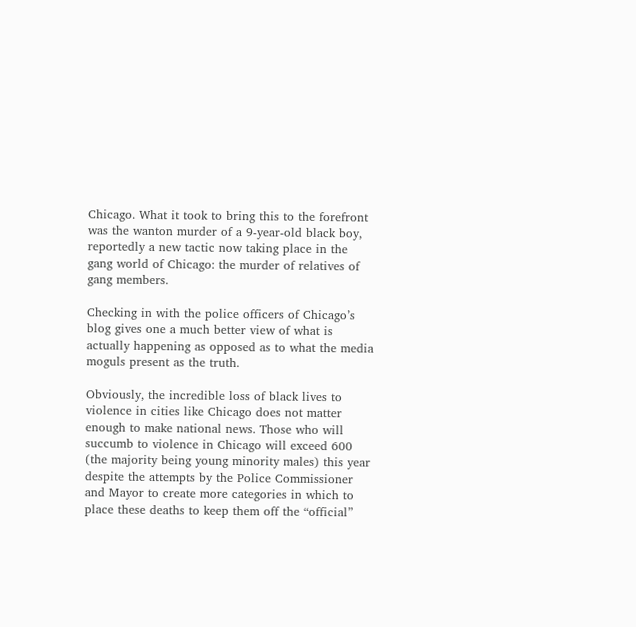Chicago. What it took to bring this to the forefront was the wanton murder of a 9-year-old black boy, reportedly a new tactic now taking place in the gang world of Chicago: the murder of relatives of gang members.

Checking in with the police officers of Chicago’s blog gives one a much better view of what is actually happening as opposed as to what the media moguls present as the truth.

Obviously, the incredible loss of black lives to violence in cities like Chicago does not matter enough to make national news. Those who will succumb to violence in Chicago will exceed 600 (the majority being young minority males) this year despite the attempts by the Police Commissioner and Mayor to create more categories in which to place these deaths to keep them off the “official”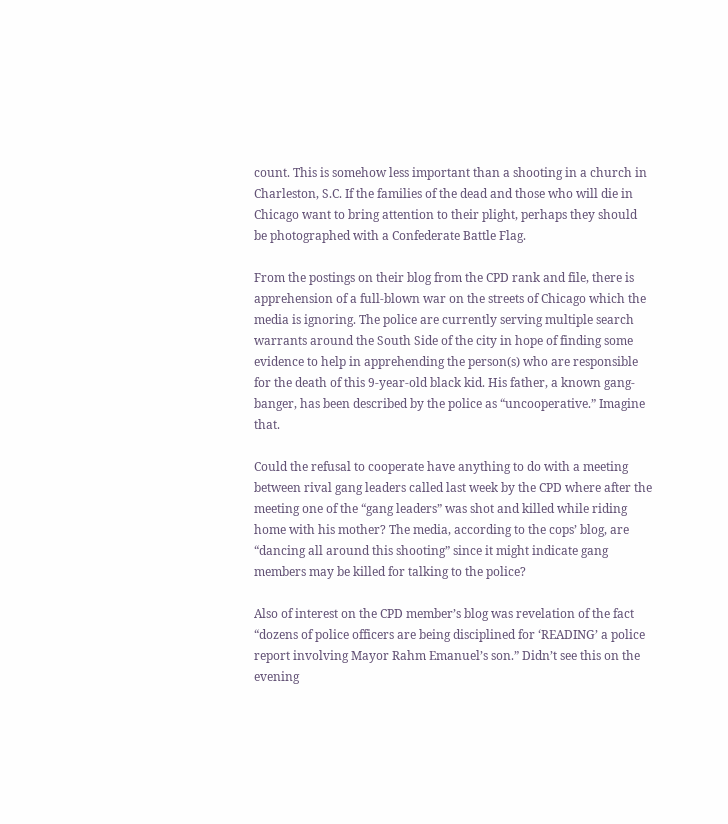count. This is somehow less important than a shooting in a church in Charleston, S.C. If the families of the dead and those who will die in Chicago want to bring attention to their plight, perhaps they should be photographed with a Confederate Battle Flag.

From the postings on their blog from the CPD rank and file, there is apprehension of a full-blown war on the streets of Chicago which the media is ignoring. The police are currently serving multiple search warrants around the South Side of the city in hope of finding some evidence to help in apprehending the person(s) who are responsible for the death of this 9-year-old black kid. His father, a known gang-banger, has been described by the police as “uncooperative.” Imagine that.

Could the refusal to cooperate have anything to do with a meeting between rival gang leaders called last week by the CPD where after the meeting one of the “gang leaders” was shot and killed while riding home with his mother? The media, according to the cops’ blog, are “dancing all around this shooting” since it might indicate gang members may be killed for talking to the police?

Also of interest on the CPD member’s blog was revelation of the fact “dozens of police officers are being disciplined for ‘READING’ a police report involving Mayor Rahm Emanuel’s son.” Didn’t see this on the evening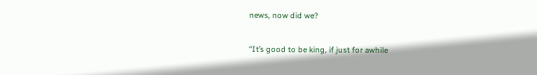news, now did we?

“It’s good to be king, if just for awhile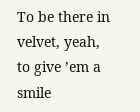To be there in velvet, yeah, to give ’em a smile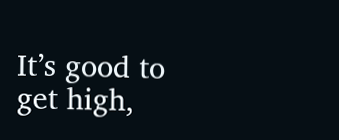It’s good to get high,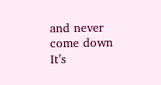and never come down
It’s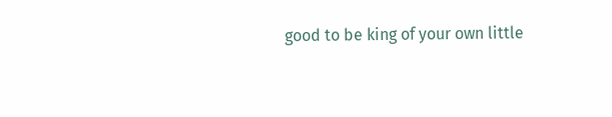good to be king of your own little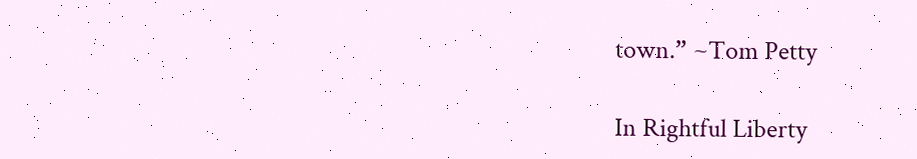town.” ~Tom Petty

In Rightful Liberty